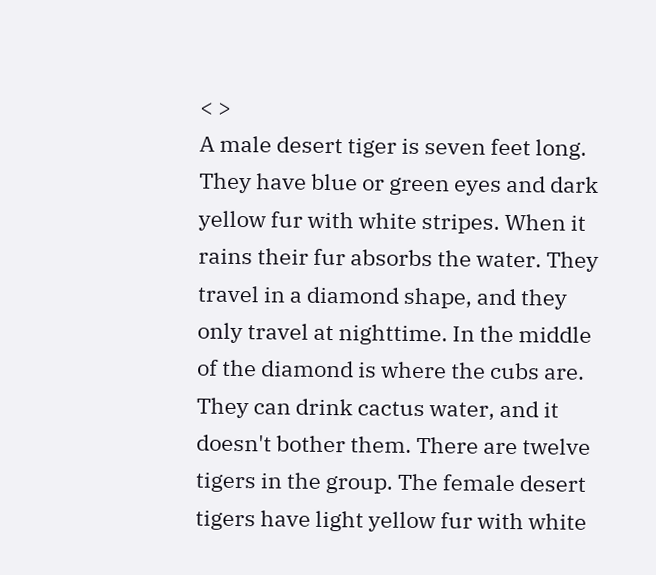< >
A male desert tiger is seven feet long. They have blue or green eyes and dark yellow fur with white stripes. When it rains their fur absorbs the water. They travel in a diamond shape, and they only travel at nighttime. In the middle of the diamond is where the cubs are. They can drink cactus water, and it doesn't bother them. There are twelve tigers in the group. The female desert tigers have light yellow fur with white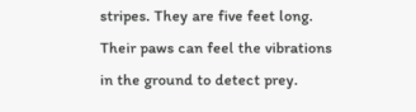stripes. They are five feet long. Their paws can feel the vibrations in the ground to detect prey.